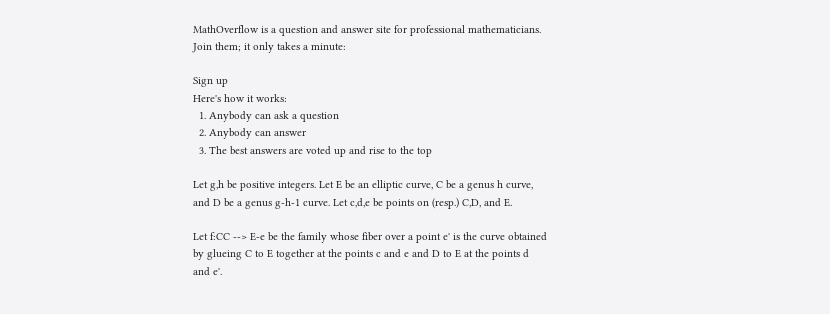MathOverflow is a question and answer site for professional mathematicians. Join them; it only takes a minute:

Sign up
Here's how it works:
  1. Anybody can ask a question
  2. Anybody can answer
  3. The best answers are voted up and rise to the top

Let g,h be positive integers. Let E be an elliptic curve, C be a genus h curve, and D be a genus g-h-1 curve. Let c,d,e be points on (resp.) C,D, and E.

Let f:CC --> E-e be the family whose fiber over a point e' is the curve obtained by glueing C to E together at the points c and e and D to E at the points d and e'.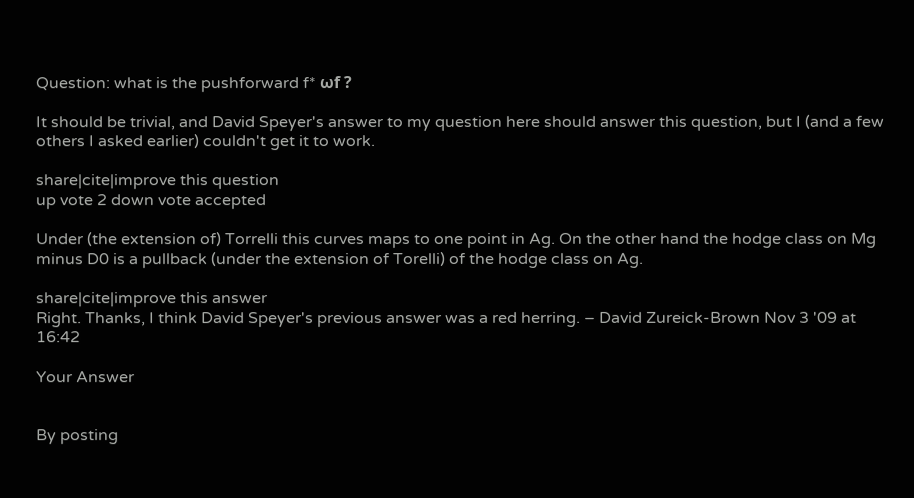Question: what is the pushforward f* ωf ?

It should be trivial, and David Speyer's answer to my question here should answer this question, but I (and a few others I asked earlier) couldn't get it to work.

share|cite|improve this question
up vote 2 down vote accepted

Under (the extension of) Torrelli this curves maps to one point in Ag. On the other hand the hodge class on Mg minus D0 is a pullback (under the extension of Torelli) of the hodge class on Ag.

share|cite|improve this answer
Right. Thanks, I think David Speyer's previous answer was a red herring. – David Zureick-Brown Nov 3 '09 at 16:42

Your Answer


By posting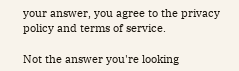your answer, you agree to the privacy policy and terms of service.

Not the answer you're looking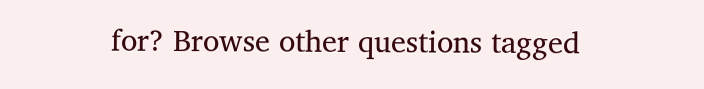for? Browse other questions tagged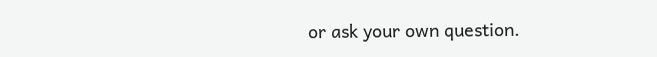or ask your own question.